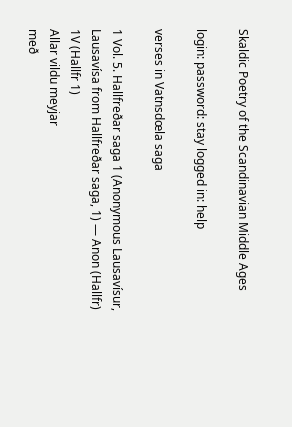Skaldic Poetry of the Scandinavian Middle Ages

login: password: stay logged in: help

verses in Vatnsdœla saga

1 Vol. 5. Hallfreðar saga 1 (Anonymous Lausavísur, Lausavísa from Hallfreðar saga, 1) — Anon (Hallfr) 1V (Hallfr 1)
Allar vildu meyjar
með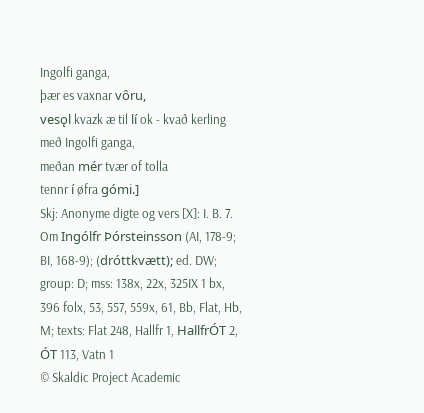Ingolfi ganga,
þær es vaxnar vôru,
vesǫl kvazk æ til lí ok - kvað kerling
með Ingolfi ganga,
meðan mér tvær of tolla
tennr í øfra gómi.]
Skj: Anonyme digte og vers [X]: I. B. 7. Om Ingólfr Þórsteinsson (AI, 178-9; BI, 168-9); (dróttkvætt); ed. DW; group: D; mss: 138x, 22x, 325IX 1 bx, 396 folx, 53, 557, 559x, 61, Bb, Flat, Hb, M; texts: Flat 248, Hallfr 1, HallfrÓT 2, ÓT 113, Vatn 1
© Skaldic Project Academic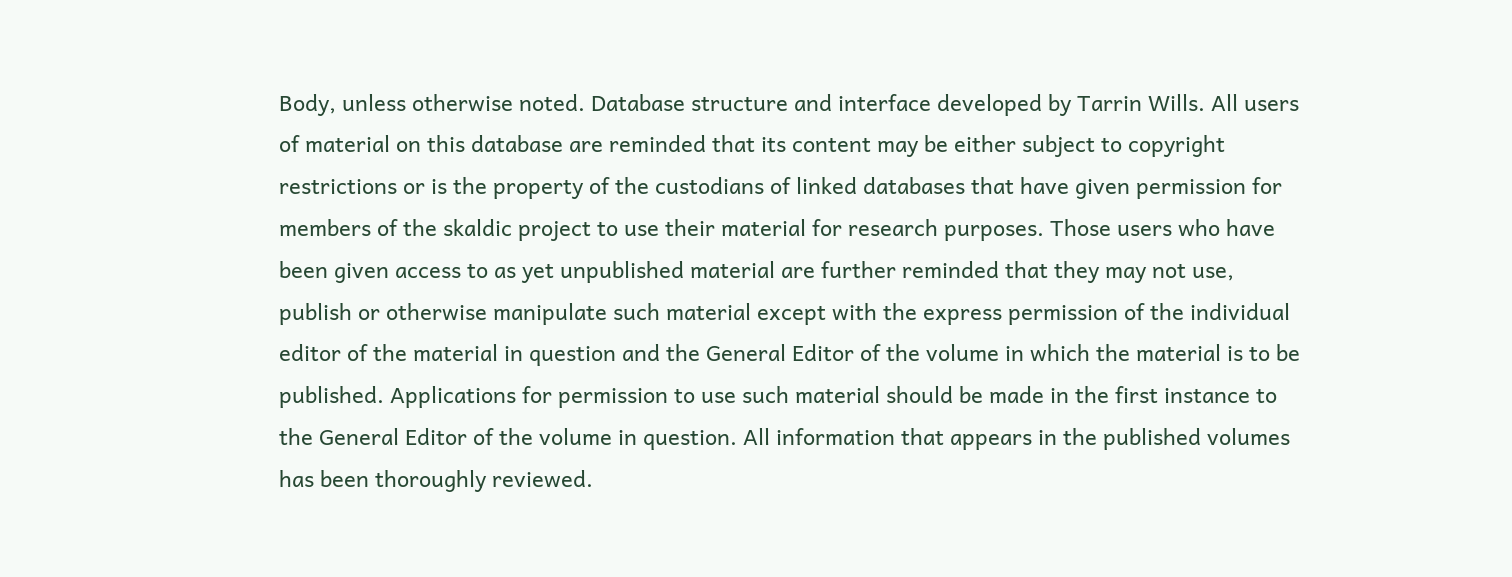Body, unless otherwise noted. Database structure and interface developed by Tarrin Wills. All users of material on this database are reminded that its content may be either subject to copyright restrictions or is the property of the custodians of linked databases that have given permission for members of the skaldic project to use their material for research purposes. Those users who have been given access to as yet unpublished material are further reminded that they may not use, publish or otherwise manipulate such material except with the express permission of the individual editor of the material in question and the General Editor of the volume in which the material is to be published. Applications for permission to use such material should be made in the first instance to the General Editor of the volume in question. All information that appears in the published volumes has been thoroughly reviewed.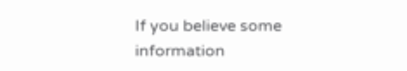If you believe some information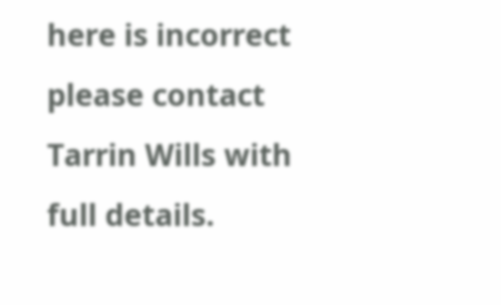here is incorrect please contact Tarrin Wills with full details.